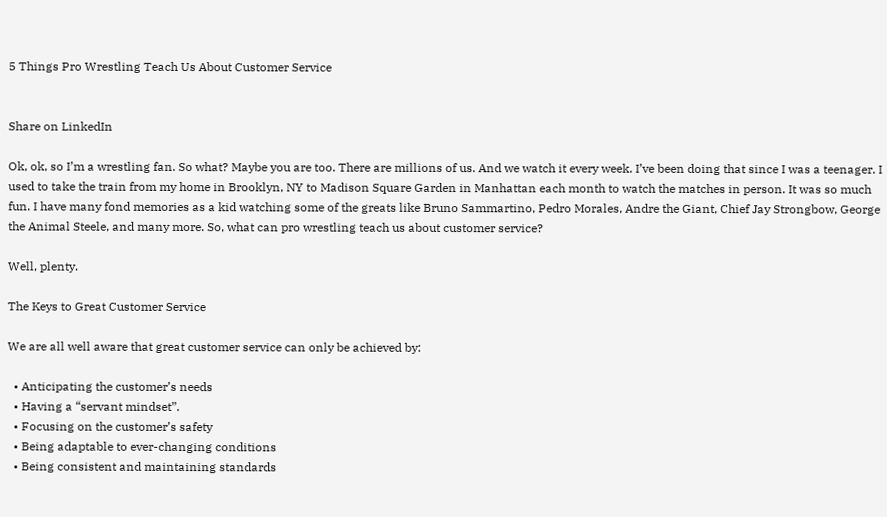5 Things Pro Wrestling Teach Us About Customer Service


Share on LinkedIn

Ok, ok, so I’m a wrestling fan. So what? Maybe you are too. There are millions of us. And we watch it every week. I’ve been doing that since I was a teenager. I used to take the train from my home in Brooklyn, NY to Madison Square Garden in Manhattan each month to watch the matches in person. It was so much fun. I have many fond memories as a kid watching some of the greats like Bruno Sammartino, Pedro Morales, Andre the Giant, Chief Jay Strongbow, George the Animal Steele, and many more. So, what can pro wrestling teach us about customer service?

Well, plenty.

The Keys to Great Customer Service

We are all well aware that great customer service can only be achieved by:

  • Anticipating the customer’s needs
  • Having a “servant mindset”.
  • Focusing on the customer’s safety
  • Being adaptable to ever-changing conditions
  • Being consistent and maintaining standards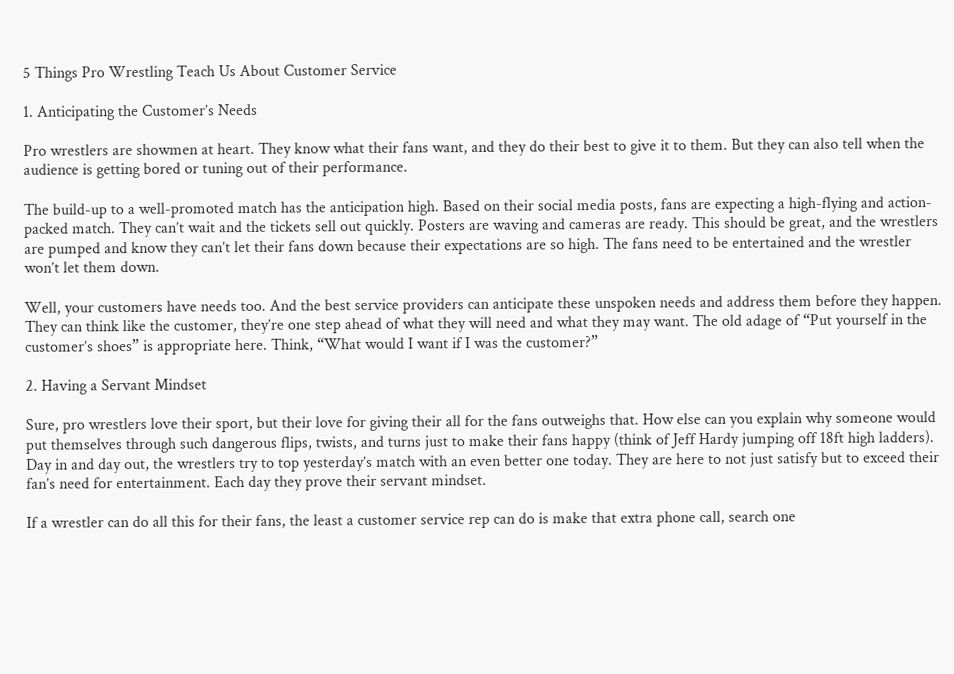5 Things Pro Wrestling Teach Us About Customer Service

1. Anticipating the Customer’s Needs

Pro wrestlers are showmen at heart. They know what their fans want, and they do their best to give it to them. But they can also tell when the audience is getting bored or tuning out of their performance.

The build-up to a well-promoted match has the anticipation high. Based on their social media posts, fans are expecting a high-flying and action-packed match. They can’t wait and the tickets sell out quickly. Posters are waving and cameras are ready. This should be great, and the wrestlers are pumped and know they can’t let their fans down because their expectations are so high. The fans need to be entertained and the wrestler won’t let them down.

Well, your customers have needs too. And the best service providers can anticipate these unspoken needs and address them before they happen. They can think like the customer, they’re one step ahead of what they will need and what they may want. The old adage of “Put yourself in the customer’s shoes” is appropriate here. Think, “What would I want if I was the customer?”

2. Having a Servant Mindset

Sure, pro wrestlers love their sport, but their love for giving their all for the fans outweighs that. How else can you explain why someone would put themselves through such dangerous flips, twists, and turns just to make their fans happy (think of Jeff Hardy jumping off 18ft high ladders). Day in and day out, the wrestlers try to top yesterday’s match with an even better one today. They are here to not just satisfy but to exceed their fan’s need for entertainment. Each day they prove their servant mindset.

If a wrestler can do all this for their fans, the least a customer service rep can do is make that extra phone call, search one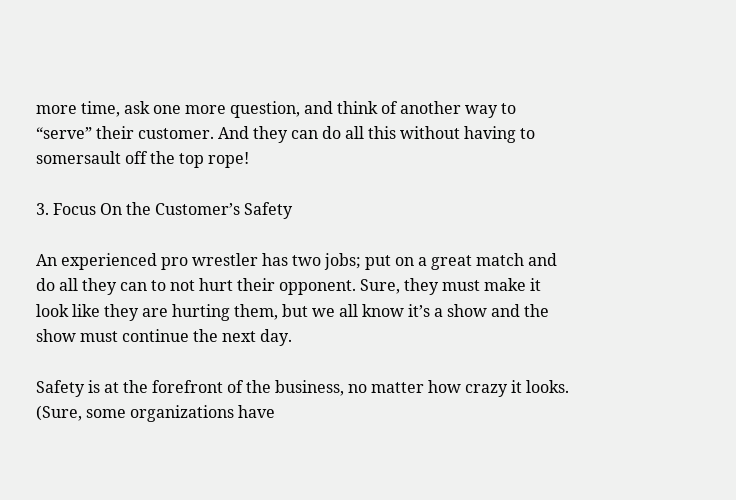more time, ask one more question, and think of another way to “serve” their customer. And they can do all this without having to somersault off the top rope!

3. Focus On the Customer’s Safety

An experienced pro wrestler has two jobs; put on a great match and do all they can to not hurt their opponent. Sure, they must make it look like they are hurting them, but we all know it’s a show and the show must continue the next day.

Safety is at the forefront of the business, no matter how crazy it looks. (Sure, some organizations have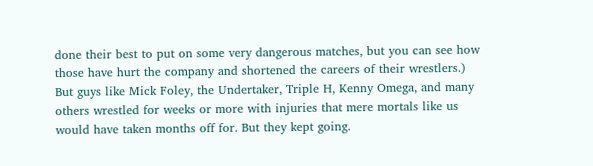done their best to put on some very dangerous matches, but you can see how those have hurt the company and shortened the careers of their wrestlers.) But guys like Mick Foley, the Undertaker, Triple H, Kenny Omega, and many others wrestled for weeks or more with injuries that mere mortals like us would have taken months off for. But they kept going.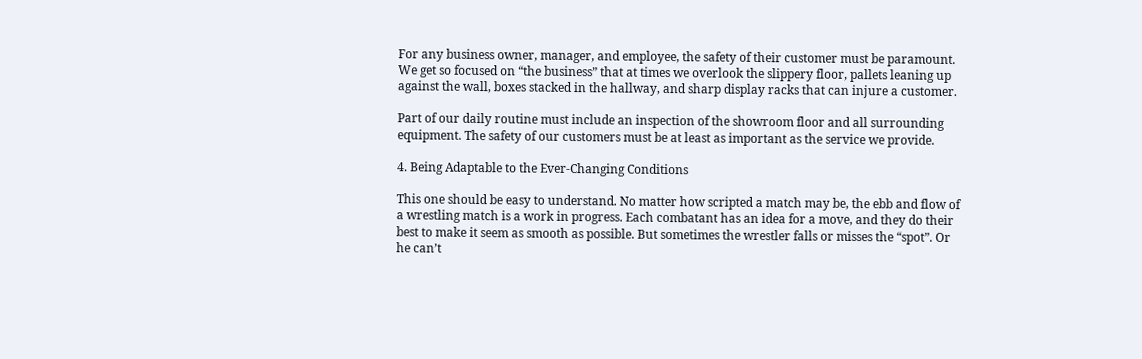For any business owner, manager, and employee, the safety of their customer must be paramount. We get so focused on “the business” that at times we overlook the slippery floor, pallets leaning up against the wall, boxes stacked in the hallway, and sharp display racks that can injure a customer.

Part of our daily routine must include an inspection of the showroom floor and all surrounding equipment. The safety of our customers must be at least as important as the service we provide.

4. Being Adaptable to the Ever-Changing Conditions

This one should be easy to understand. No matter how scripted a match may be, the ebb and flow of a wrestling match is a work in progress. Each combatant has an idea for a move, and they do their best to make it seem as smooth as possible. But sometimes the wrestler falls or misses the “spot”. Or he can’t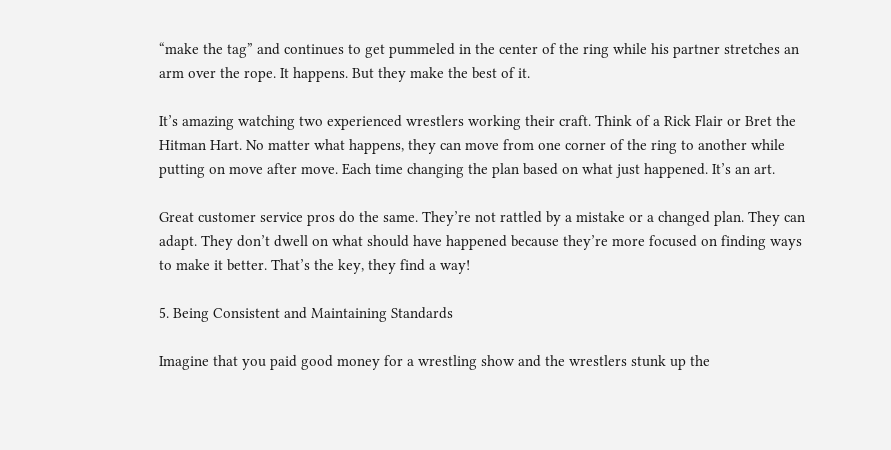“make the tag” and continues to get pummeled in the center of the ring while his partner stretches an arm over the rope. It happens. But they make the best of it.

It’s amazing watching two experienced wrestlers working their craft. Think of a Rick Flair or Bret the Hitman Hart. No matter what happens, they can move from one corner of the ring to another while putting on move after move. Each time changing the plan based on what just happened. It’s an art.

Great customer service pros do the same. They’re not rattled by a mistake or a changed plan. They can adapt. They don’t dwell on what should have happened because they’re more focused on finding ways to make it better. That’s the key, they find a way!

5. Being Consistent and Maintaining Standards

Imagine that you paid good money for a wrestling show and the wrestlers stunk up the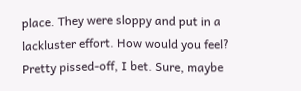place. They were sloppy and put in a lackluster effort. How would you feel? Pretty pissed-off, I bet. Sure, maybe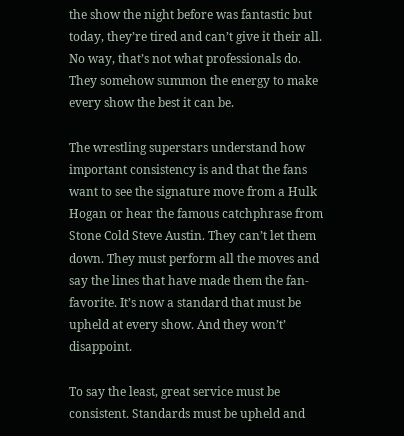the show the night before was fantastic but today, they’re tired and can’t give it their all. No way, that’s not what professionals do. They somehow summon the energy to make every show the best it can be.

The wrestling superstars understand how important consistency is and that the fans want to see the signature move from a Hulk Hogan or hear the famous catchphrase from Stone Cold Steve Austin. They can’t let them down. They must perform all the moves and say the lines that have made them the fan-favorite. It’s now a standard that must be upheld at every show. And they won’t’ disappoint.

To say the least, great service must be consistent. Standards must be upheld and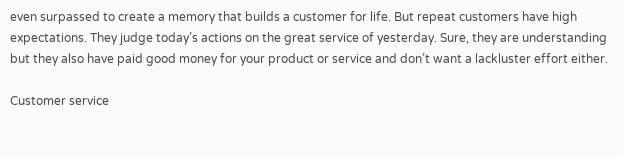even surpassed to create a memory that builds a customer for life. But repeat customers have high expectations. They judge today’s actions on the great service of yesterday. Sure, they are understanding but they also have paid good money for your product or service and don’t want a lackluster effort either.

Customer service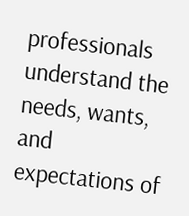professionals understand the needs, wants, and expectations of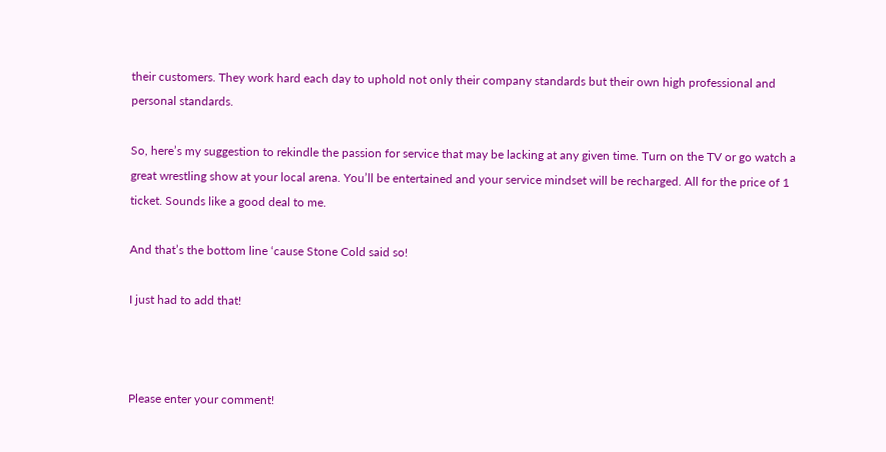their customers. They work hard each day to uphold not only their company standards but their own high professional and personal standards.

So, here’s my suggestion to rekindle the passion for service that may be lacking at any given time. Turn on the TV or go watch a great wrestling show at your local arena. You’ll be entertained and your service mindset will be recharged. All for the price of 1 ticket. Sounds like a good deal to me.

And that’s the bottom line ‘cause Stone Cold said so!

I just had to add that!



Please enter your comment!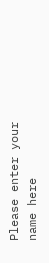Please enter your name here